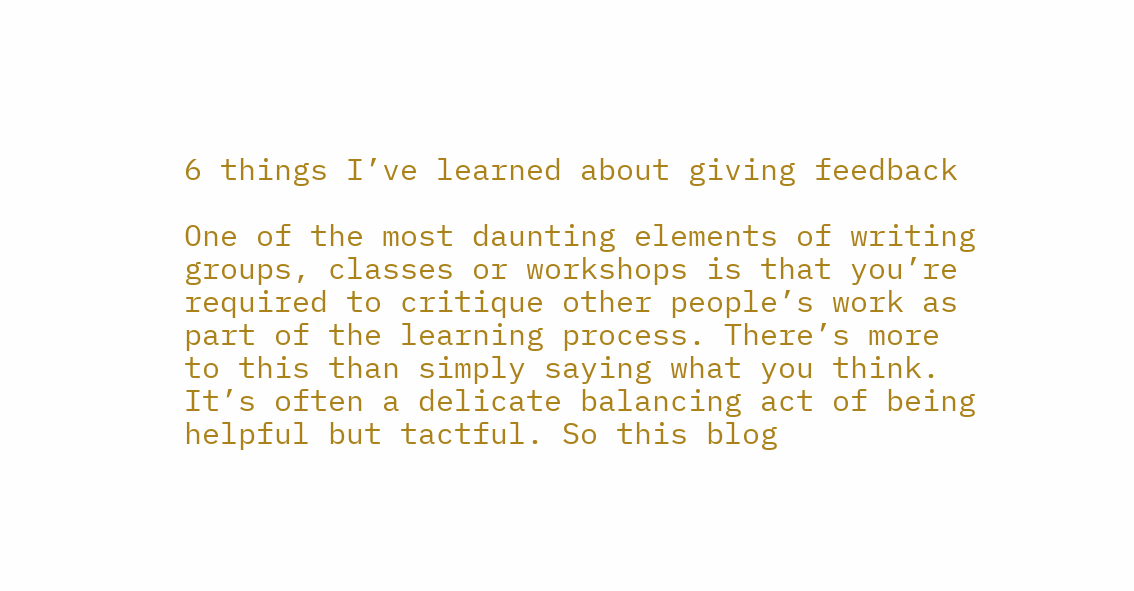6 things I’ve learned about giving feedback

One of the most daunting elements of writing groups, classes or workshops is that you’re required to critique other people’s work as part of the learning process. There’s more to this than simply saying what you think. It’s often a delicate balancing act of being helpful but tactful. So this blog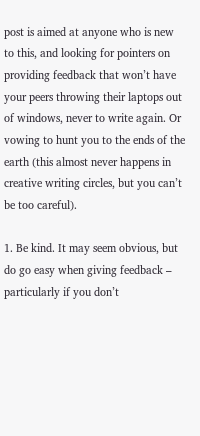post is aimed at anyone who is new to this, and looking for pointers on providing feedback that won’t have your peers throwing their laptops out of windows, never to write again. Or vowing to hunt you to the ends of the earth (this almost never happens in creative writing circles, but you can’t be too careful).

1. Be kind. It may seem obvious, but do go easy when giving feedback – particularly if you don’t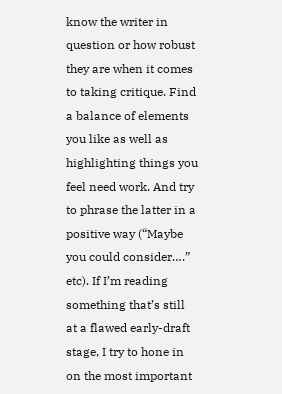know the writer in question or how robust they are when it comes to taking critique. Find a balance of elements you like as well as highlighting things you feel need work. And try to phrase the latter in a positive way (“Maybe you could consider….” etc). If I’m reading something that’s still at a flawed early-draft stage, I try to hone in on the most important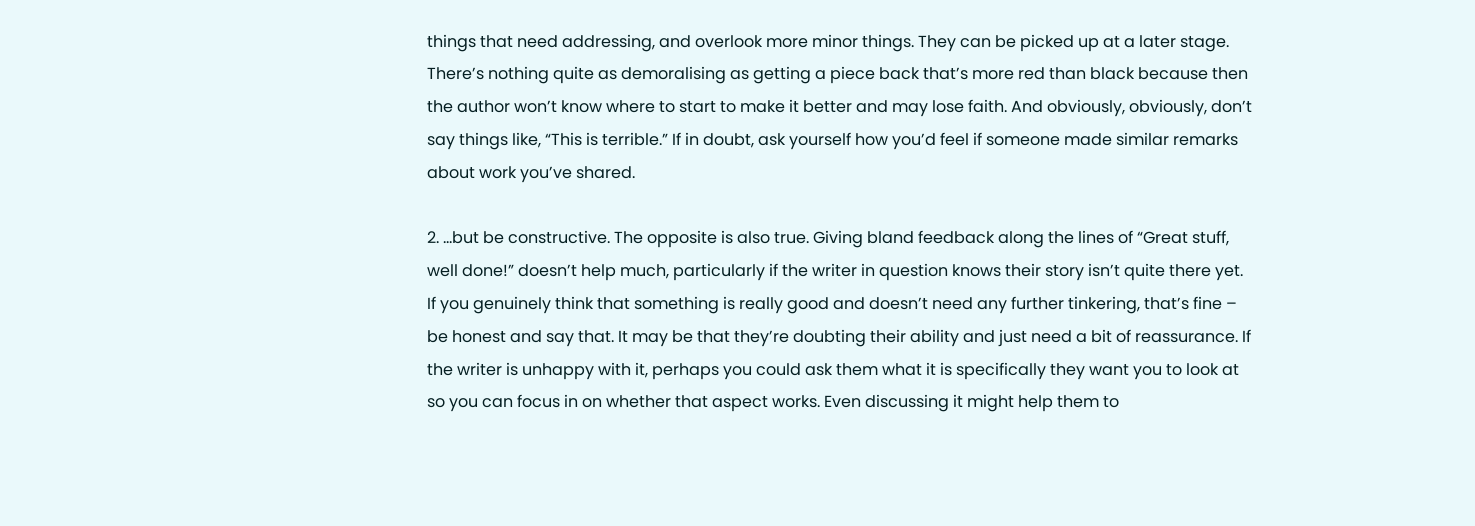things that need addressing, and overlook more minor things. They can be picked up at a later stage. There’s nothing quite as demoralising as getting a piece back that’s more red than black because then the author won’t know where to start to make it better and may lose faith. And obviously, obviously, don’t say things like, “This is terrible.” If in doubt, ask yourself how you’d feel if someone made similar remarks about work you’ve shared.

2. …but be constructive. The opposite is also true. Giving bland feedback along the lines of “Great stuff, well done!” doesn’t help much, particularly if the writer in question knows their story isn’t quite there yet. If you genuinely think that something is really good and doesn’t need any further tinkering, that’s fine – be honest and say that. It may be that they’re doubting their ability and just need a bit of reassurance. If the writer is unhappy with it, perhaps you could ask them what it is specifically they want you to look at so you can focus in on whether that aspect works. Even discussing it might help them to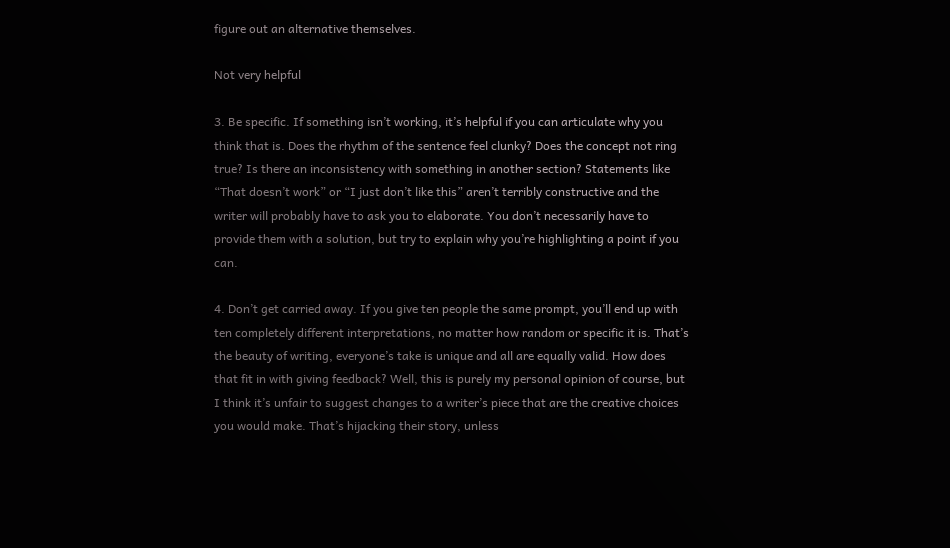figure out an alternative themselves.

Not very helpful

3. Be specific. If something isn’t working, it’s helpful if you can articulate why you think that is. Does the rhythm of the sentence feel clunky? Does the concept not ring true? Is there an inconsistency with something in another section? Statements like “That doesn’t work” or “I just don’t like this” aren’t terribly constructive and the writer will probably have to ask you to elaborate. You don’t necessarily have to provide them with a solution, but try to explain why you’re highlighting a point if you can.

4. Don’t get carried away. If you give ten people the same prompt, you’ll end up with ten completely different interpretations, no matter how random or specific it is. That’s the beauty of writing, everyone’s take is unique and all are equally valid. How does that fit in with giving feedback? Well, this is purely my personal opinion of course, but I think it’s unfair to suggest changes to a writer’s piece that are the creative choices you would make. That’s hijacking their story, unless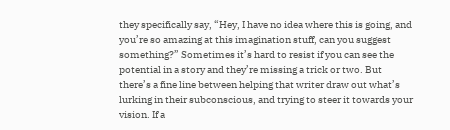they specifically say, “Hey, I have no idea where this is going, and you’re so amazing at this imagination stuff, can you suggest something?” Sometimes it’s hard to resist if you can see the potential in a story and they’re missing a trick or two. But there’s a fine line between helping that writer draw out what’s lurking in their subconscious, and trying to steer it towards your vision. If a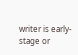writer is early-stage or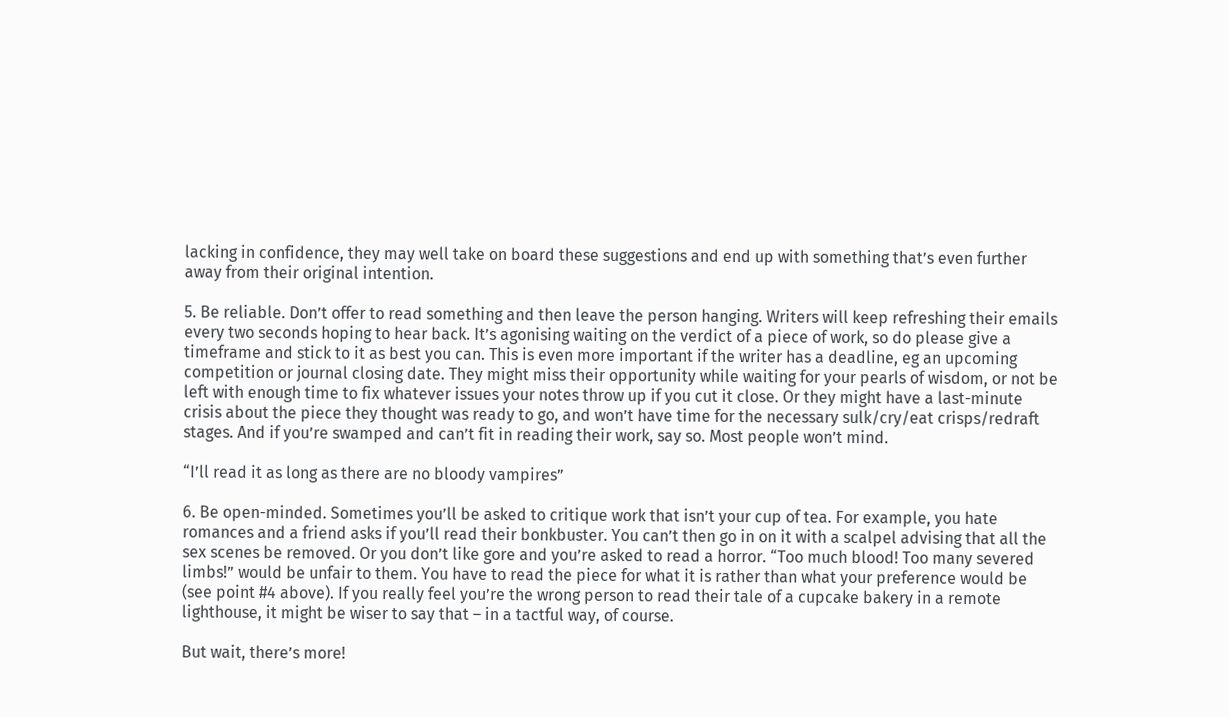lacking in confidence, they may well take on board these suggestions and end up with something that’s even further away from their original intention.

5. Be reliable. Don’t offer to read something and then leave the person hanging. Writers will keep refreshing their emails every two seconds hoping to hear back. It’s agonising waiting on the verdict of a piece of work, so do please give a timeframe and stick to it as best you can. This is even more important if the writer has a deadline, eg an upcoming competition or journal closing date. They might miss their opportunity while waiting for your pearls of wisdom, or not be left with enough time to fix whatever issues your notes throw up if you cut it close. Or they might have a last-minute crisis about the piece they thought was ready to go, and won’t have time for the necessary sulk/cry/eat crisps/redraft stages. And if you’re swamped and can’t fit in reading their work, say so. Most people won’t mind.

“I’ll read it as long as there are no bloody vampires”

6. Be open-minded. Sometimes you’ll be asked to critique work that isn’t your cup of tea. For example, you hate romances and a friend asks if you’ll read their bonkbuster. You can’t then go in on it with a scalpel advising that all the sex scenes be removed. Or you don’t like gore and you’re asked to read a horror. “Too much blood! Too many severed limbs!” would be unfair to them. You have to read the piece for what it is rather than what your preference would be (see point #4 above). If you really feel you’re the wrong person to read their tale of a cupcake bakery in a remote lighthouse, it might be wiser to say that – in a tactful way, of course.

But wait, there’s more!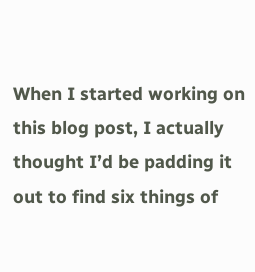When I started working on this blog post, I actually thought I’d be padding it out to find six things of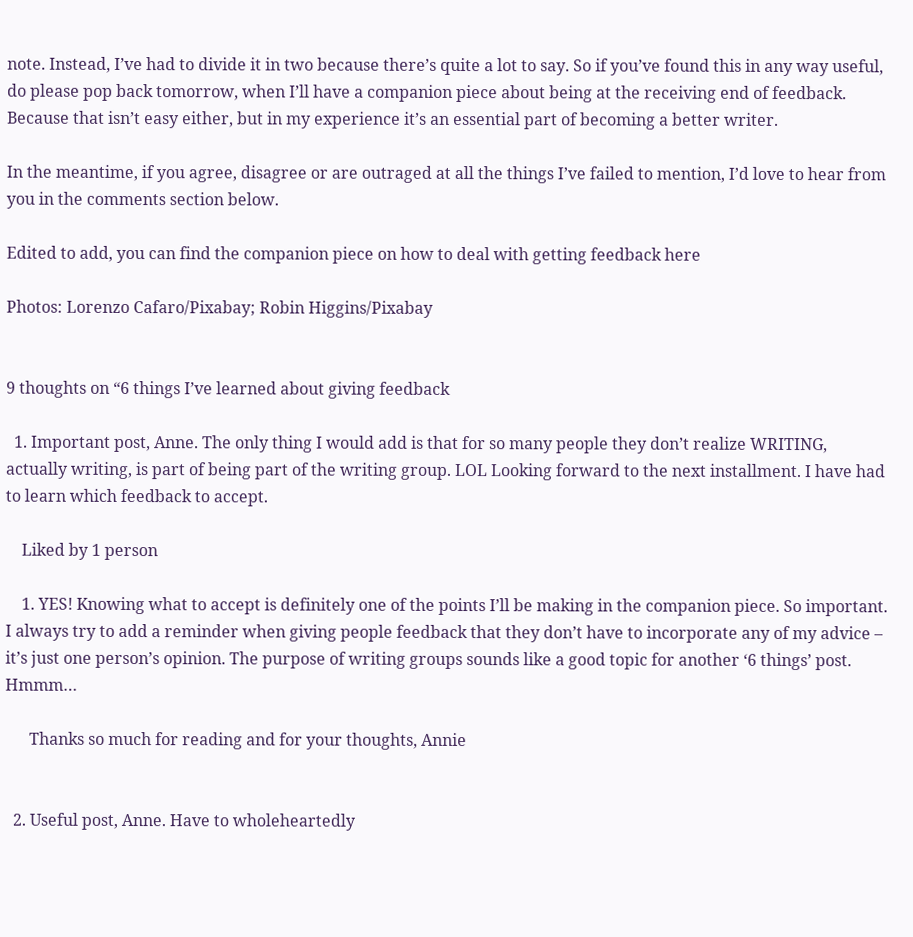note. Instead, I’ve had to divide it in two because there’s quite a lot to say. So if you’ve found this in any way useful, do please pop back tomorrow, when I’ll have a companion piece about being at the receiving end of feedback. Because that isn’t easy either, but in my experience it’s an essential part of becoming a better writer.

In the meantime, if you agree, disagree or are outraged at all the things I’ve failed to mention, I’d love to hear from you in the comments section below.

Edited to add, you can find the companion piece on how to deal with getting feedback here

Photos: Lorenzo Cafaro/Pixabay; Robin Higgins/Pixabay


9 thoughts on “6 things I’ve learned about giving feedback

  1. Important post, Anne. The only thing I would add is that for so many people they don’t realize WRITING, actually writing, is part of being part of the writing group. LOL Looking forward to the next installment. I have had to learn which feedback to accept.

    Liked by 1 person

    1. YES! Knowing what to accept is definitely one of the points I’ll be making in the companion piece. So important. I always try to add a reminder when giving people feedback that they don’t have to incorporate any of my advice – it’s just one person’s opinion. The purpose of writing groups sounds like a good topic for another ‘6 things’ post. Hmmm…

      Thanks so much for reading and for your thoughts, Annie


  2. Useful post, Anne. Have to wholeheartedly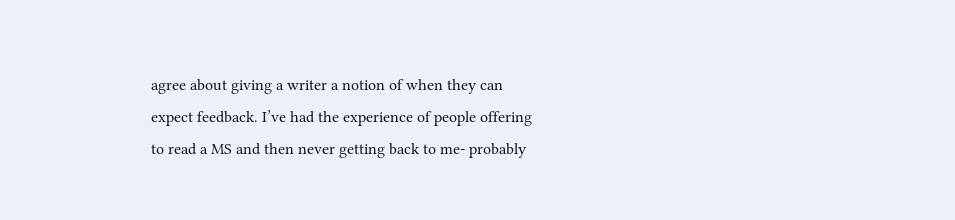agree about giving a writer a notion of when they can expect feedback. I’ve had the experience of people offering to read a MS and then never getting back to me- probably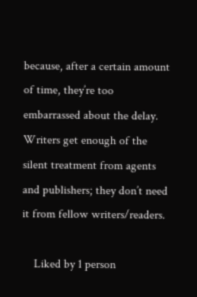because, after a certain amount of time, they’re too embarrassed about the delay. Writers get enough of the silent treatment from agents and publishers; they don’t need it from fellow writers/readers.

    Liked by 1 person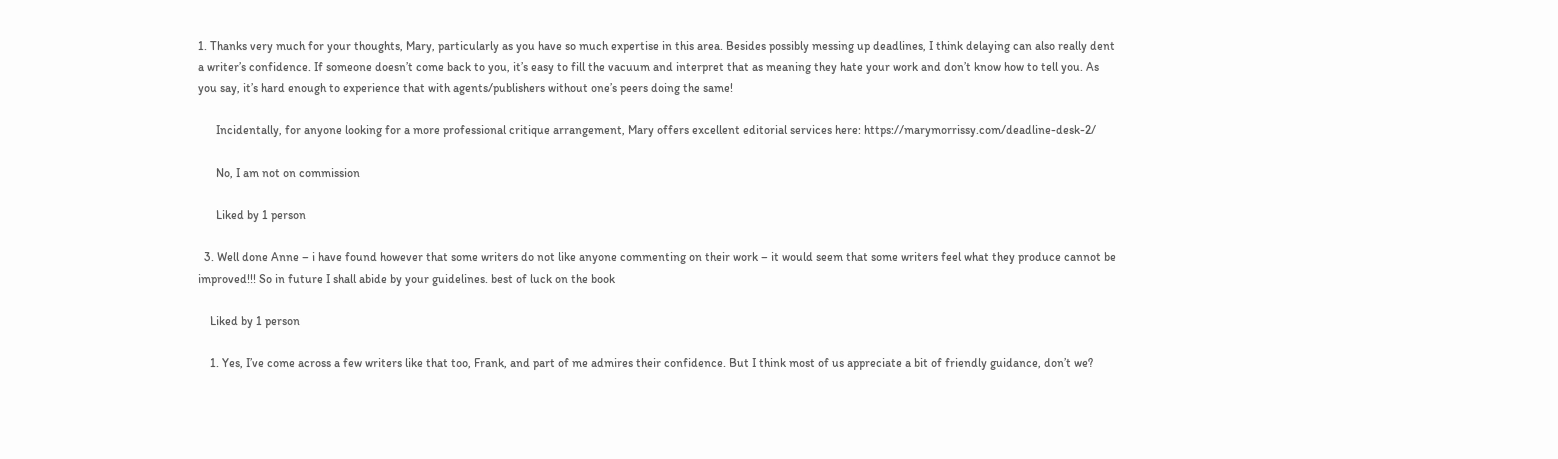1. Thanks very much for your thoughts, Mary, particularly as you have so much expertise in this area. Besides possibly messing up deadlines, I think delaying can also really dent a writer’s confidence. If someone doesn’t come back to you, it’s easy to fill the vacuum and interpret that as meaning they hate your work and don’t know how to tell you. As you say, it’s hard enough to experience that with agents/publishers without one’s peers doing the same!

      Incidentally, for anyone looking for a more professional critique arrangement, Mary offers excellent editorial services here: https://marymorrissy.com/deadline-desk-2/

      No, I am not on commission

      Liked by 1 person

  3. Well done Anne – i have found however that some writers do not like anyone commenting on their work – it would seem that some writers feel what they produce cannot be improved!!! So in future I shall abide by your guidelines. best of luck on the book

    Liked by 1 person

    1. Yes, I’ve come across a few writers like that too, Frank, and part of me admires their confidence. But I think most of us appreciate a bit of friendly guidance, don’t we?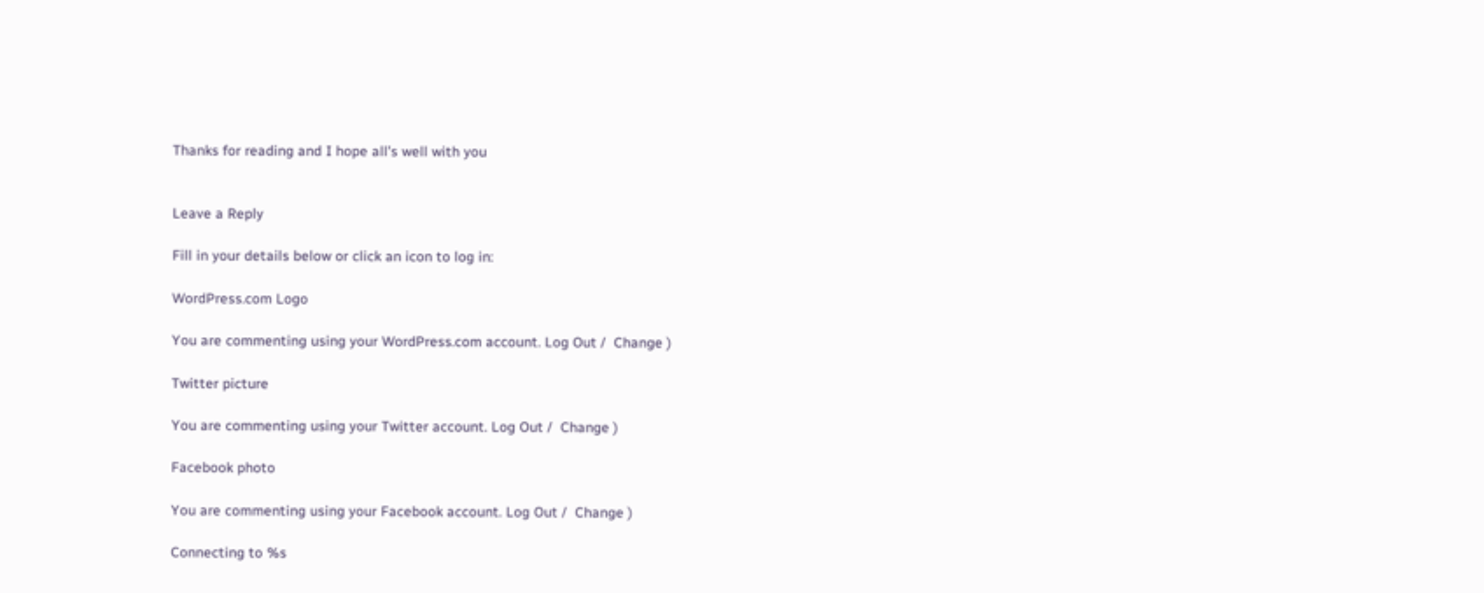Thanks for reading and I hope all’s well with you


Leave a Reply

Fill in your details below or click an icon to log in:

WordPress.com Logo

You are commenting using your WordPress.com account. Log Out /  Change )

Twitter picture

You are commenting using your Twitter account. Log Out /  Change )

Facebook photo

You are commenting using your Facebook account. Log Out /  Change )

Connecting to %s